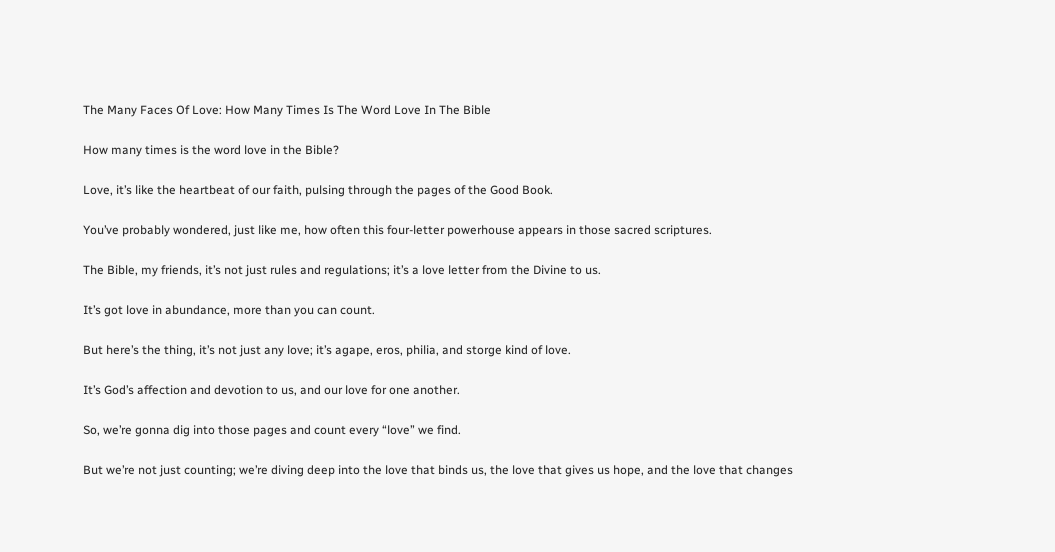The Many Faces Of Love: How Many Times Is The Word Love In The Bible

How many times is the word love in the Bible?

Love, it’s like the heartbeat of our faith, pulsing through the pages of the Good Book.

You’ve probably wondered, just like me, how often this four-letter powerhouse appears in those sacred scriptures.

The Bible, my friends, it’s not just rules and regulations; it’s a love letter from the Divine to us.

It’s got love in abundance, more than you can count.

But here’s the thing, it’s not just any love; it’s agape, eros, philia, and storge kind of love.

It’s God’s affection and devotion to us, and our love for one another.

So, we’re gonna dig into those pages and count every “love” we find.

But we’re not just counting; we’re diving deep into the love that binds us, the love that gives us hope, and the love that changes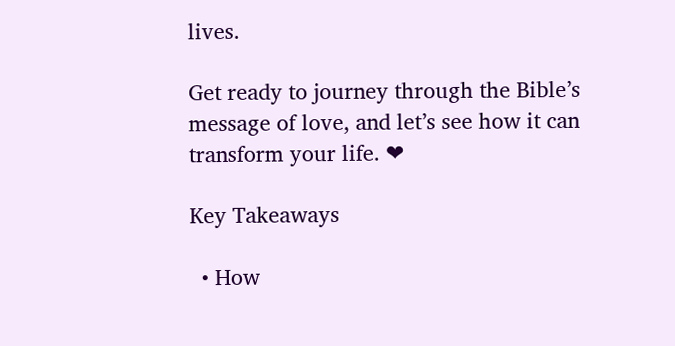lives.

Get ready to journey through the Bible’s message of love, and let’s see how it can transform your life. ❤

Key Takeaways

  • How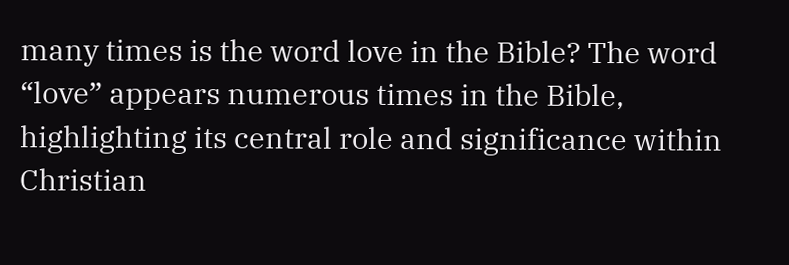many times is the word love in the Bible? The word “love” appears numerous times in the Bible, highlighting its central role and significance within Christian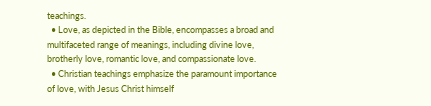teachings.
  • Love, as depicted in the Bible, encompasses a broad and multifaceted range of meanings, including divine love, brotherly love, romantic love, and compassionate love.
  • Christian teachings emphasize the paramount importance of love, with Jesus Christ himself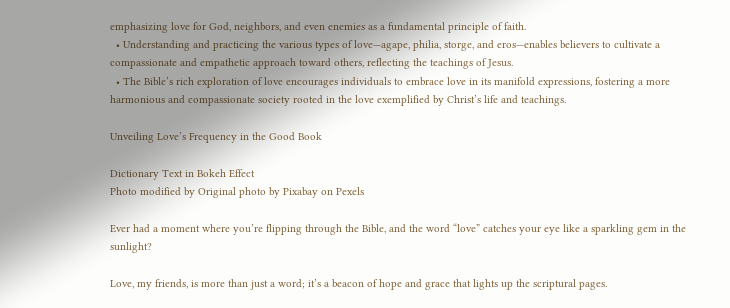emphasizing love for God, neighbors, and even enemies as a fundamental principle of faith.
  • Understanding and practicing the various types of love—agape, philia, storge, and eros—enables believers to cultivate a compassionate and empathetic approach toward others, reflecting the teachings of Jesus.
  • The Bible’s rich exploration of love encourages individuals to embrace love in its manifold expressions, fostering a more harmonious and compassionate society rooted in the love exemplified by Christ’s life and teachings.

Unveiling Love’s Frequency in the Good Book

Dictionary Text in Bokeh Effect
Photo modified by Original photo by Pixabay on Pexels

Ever had a moment where you’re flipping through the Bible, and the word “love” catches your eye like a sparkling gem in the sunlight?

Love, my friends, is more than just a word; it’s a beacon of hope and grace that lights up the scriptural pages.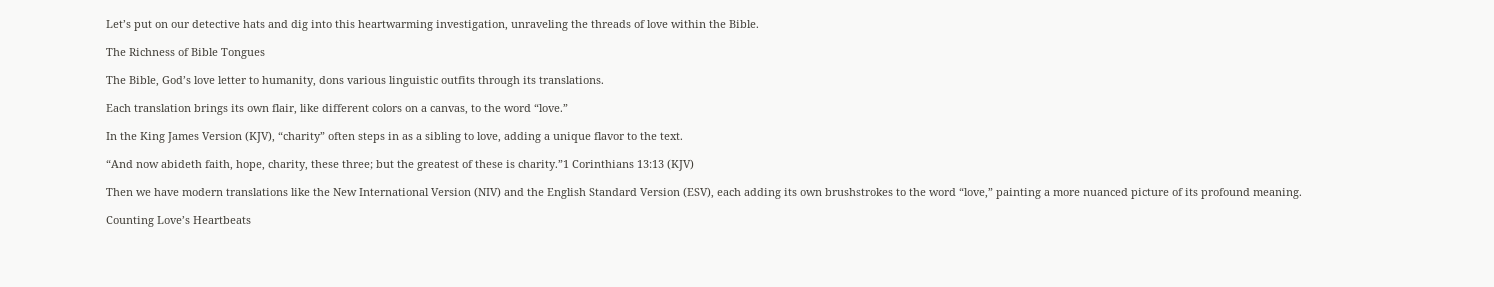Let’s put on our detective hats and dig into this heartwarming investigation, unraveling the threads of love within the Bible.

The Richness of Bible Tongues

The Bible, God’s love letter to humanity, dons various linguistic outfits through its translations.

Each translation brings its own flair, like different colors on a canvas, to the word “love.”

In the King James Version (KJV), “charity” often steps in as a sibling to love, adding a unique flavor to the text.

“And now abideth faith, hope, charity, these three; but the greatest of these is charity.”1 Corinthians 13:13 (KJV)

Then we have modern translations like the New International Version (NIV) and the English Standard Version (ESV), each adding its own brushstrokes to the word “love,” painting a more nuanced picture of its profound meaning.

Counting Love’s Heartbeats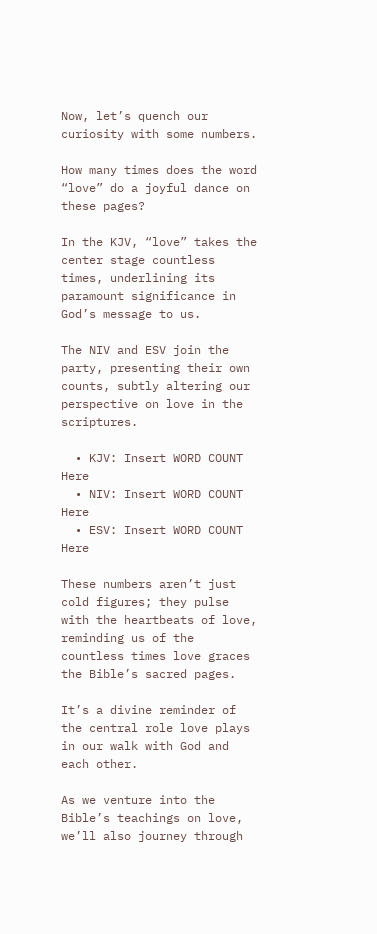Now, let’s quench our curiosity with some numbers.

How many times does the word “love” do a joyful dance on these pages?

In the KJV, “love” takes the center stage countless times, underlining its paramount significance in God’s message to us.

The NIV and ESV join the party, presenting their own counts, subtly altering our perspective on love in the scriptures.

  • KJV: Insert WORD COUNT Here
  • NIV: Insert WORD COUNT Here
  • ESV: Insert WORD COUNT Here

These numbers aren’t just cold figures; they pulse with the heartbeats of love, reminding us of the countless times love graces the Bible’s sacred pages.

It’s a divine reminder of the central role love plays in our walk with God and each other.

As we venture into the Bible’s teachings on love, we’ll also journey through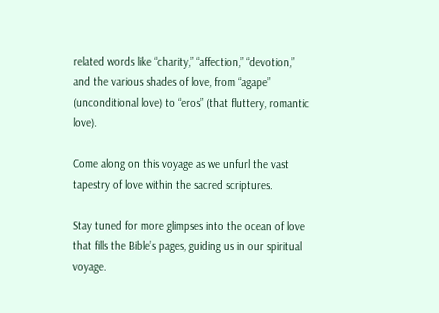related words like “charity,” “affection,” “devotion,” and the various shades of love, from “agape” (unconditional love) to “eros” (that fluttery, romantic love).

Come along on this voyage as we unfurl the vast tapestry of love within the sacred scriptures.

Stay tuned for more glimpses into the ocean of love that fills the Bible’s pages, guiding us in our spiritual voyage.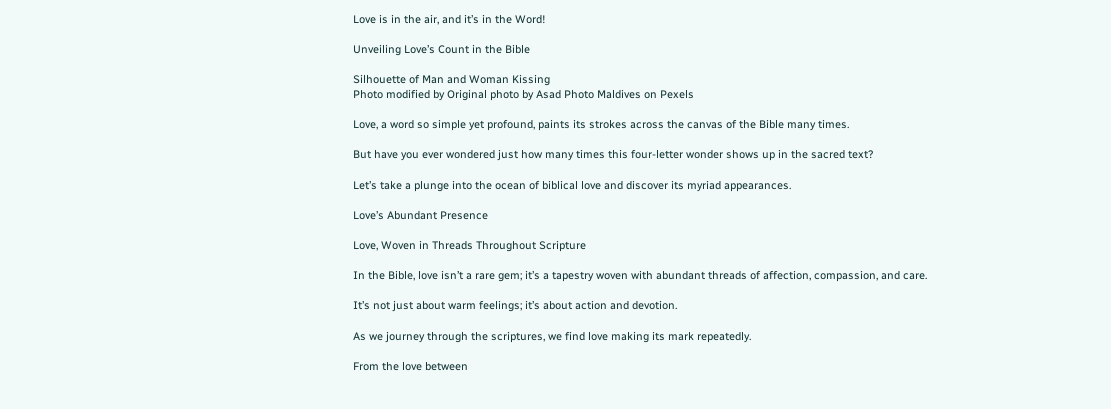Love is in the air, and it’s in the Word!

Unveiling Love’s Count in the Bible

Silhouette of Man and Woman Kissing
Photo modified by Original photo by Asad Photo Maldives on Pexels

Love, a word so simple yet profound, paints its strokes across the canvas of the Bible many times.

But have you ever wondered just how many times this four-letter wonder shows up in the sacred text?

Let’s take a plunge into the ocean of biblical love and discover its myriad appearances.

Love’s Abundant Presence

Love, Woven in Threads Throughout Scripture

In the Bible, love isn’t a rare gem; it’s a tapestry woven with abundant threads of affection, compassion, and care.

It’s not just about warm feelings; it’s about action and devotion.

As we journey through the scriptures, we find love making its mark repeatedly.

From the love between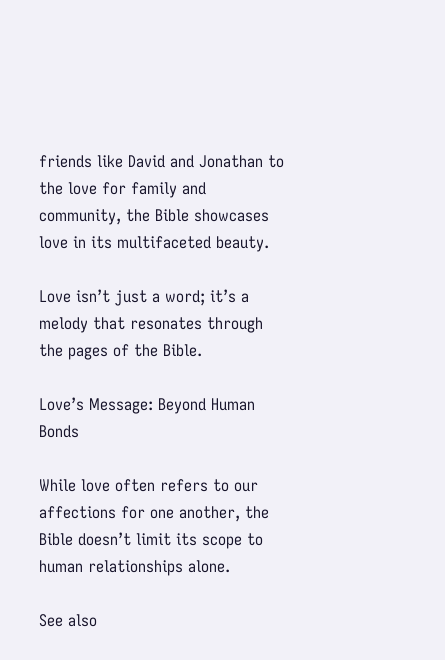friends like David and Jonathan to the love for family and community, the Bible showcases love in its multifaceted beauty.

Love isn’t just a word; it’s a melody that resonates through the pages of the Bible.

Love’s Message: Beyond Human Bonds

While love often refers to our affections for one another, the Bible doesn’t limit its scope to human relationships alone.

See also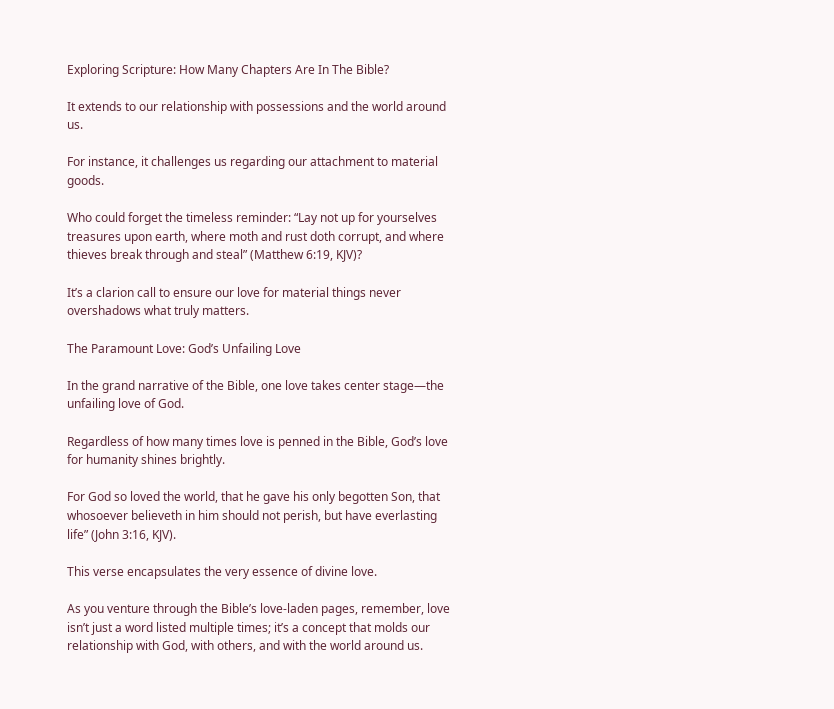Exploring Scripture: How Many Chapters Are In The Bible?

It extends to our relationship with possessions and the world around us.

For instance, it challenges us regarding our attachment to material goods.

Who could forget the timeless reminder: “Lay not up for yourselves treasures upon earth, where moth and rust doth corrupt, and where thieves break through and steal” (Matthew 6:19, KJV)?

It’s a clarion call to ensure our love for material things never overshadows what truly matters.

The Paramount Love: God’s Unfailing Love

In the grand narrative of the Bible, one love takes center stage—the unfailing love of God.

Regardless of how many times love is penned in the Bible, God’s love for humanity shines brightly.

For God so loved the world, that he gave his only begotten Son, that whosoever believeth in him should not perish, but have everlasting life” (John 3:16, KJV).

This verse encapsulates the very essence of divine love.

As you venture through the Bible’s love-laden pages, remember, love isn’t just a word listed multiple times; it’s a concept that molds our relationship with God, with others, and with the world around us.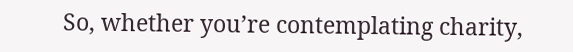So, whether you’re contemplating charity,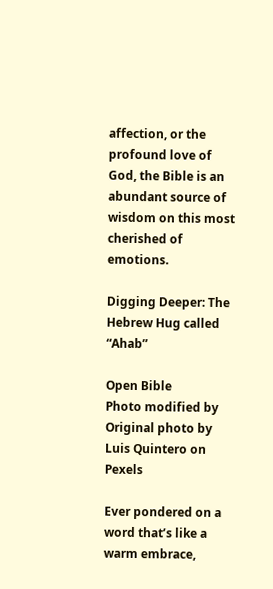affection, or the profound love of God, the Bible is an abundant source of wisdom on this most cherished of emotions.

Digging Deeper: The Hebrew Hug called “Ahab”

Open Bible
Photo modified by Original photo by Luis Quintero on Pexels

Ever pondered on a word that’s like a warm embrace,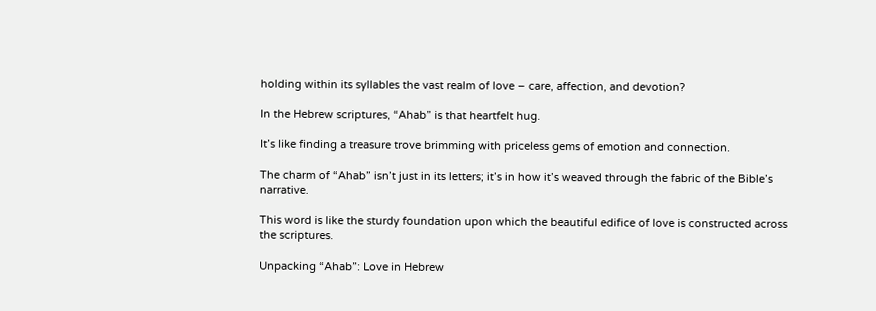holding within its syllables the vast realm of love – care, affection, and devotion?

In the Hebrew scriptures, “Ahab” is that heartfelt hug.

It’s like finding a treasure trove brimming with priceless gems of emotion and connection.

The charm of “Ahab” isn’t just in its letters; it’s in how it’s weaved through the fabric of the Bible’s narrative.

This word is like the sturdy foundation upon which the beautiful edifice of love is constructed across the scriptures.

Unpacking “Ahab”: Love in Hebrew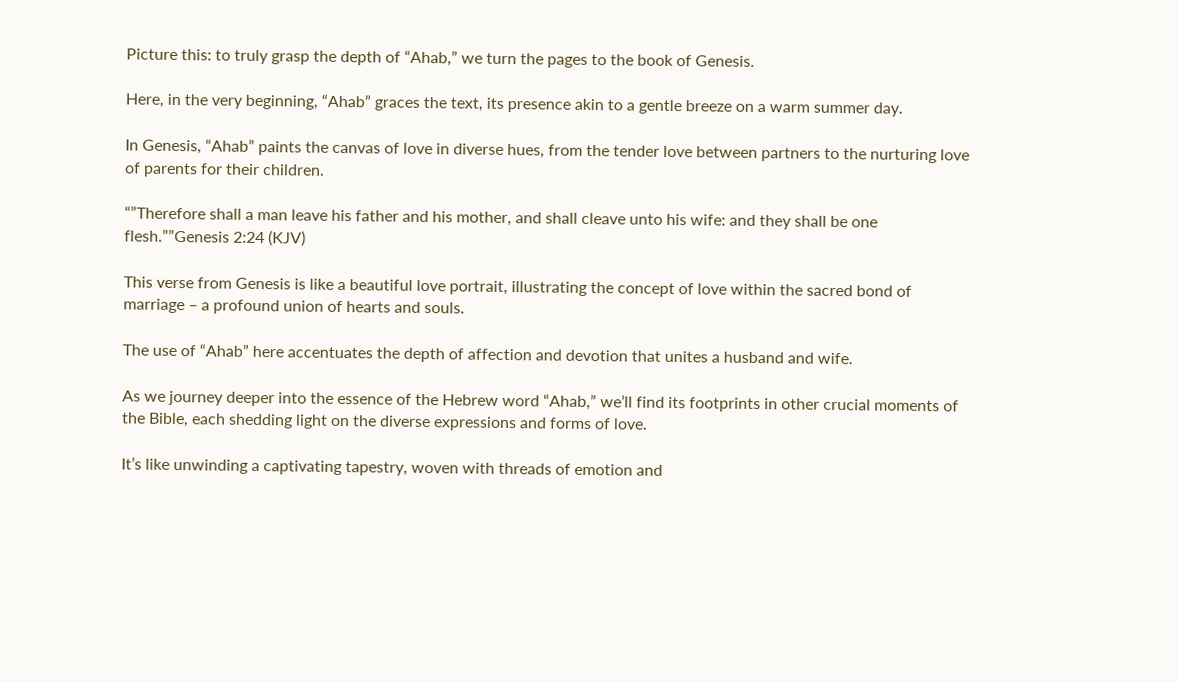Picture this: to truly grasp the depth of “Ahab,” we turn the pages to the book of Genesis.

Here, in the very beginning, “Ahab” graces the text, its presence akin to a gentle breeze on a warm summer day.

In Genesis, “Ahab” paints the canvas of love in diverse hues, from the tender love between partners to the nurturing love of parents for their children.

“”Therefore shall a man leave his father and his mother, and shall cleave unto his wife: and they shall be one flesh.””Genesis 2:24 (KJV)

This verse from Genesis is like a beautiful love portrait, illustrating the concept of love within the sacred bond of marriage – a profound union of hearts and souls.

The use of “Ahab” here accentuates the depth of affection and devotion that unites a husband and wife.

As we journey deeper into the essence of the Hebrew word “Ahab,” we’ll find its footprints in other crucial moments of the Bible, each shedding light on the diverse expressions and forms of love.

It’s like unwinding a captivating tapestry, woven with threads of emotion and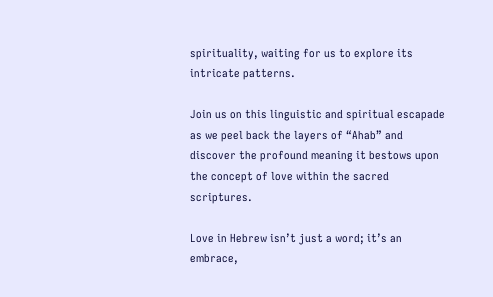spirituality, waiting for us to explore its intricate patterns.

Join us on this linguistic and spiritual escapade as we peel back the layers of “Ahab” and discover the profound meaning it bestows upon the concept of love within the sacred scriptures.

Love in Hebrew isn’t just a word; it’s an embrace,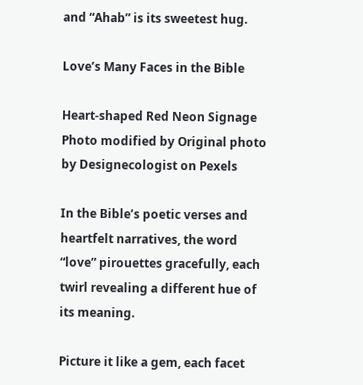and “Ahab” is its sweetest hug.

Love’s Many Faces in the Bible

Heart-shaped Red Neon Signage
Photo modified by Original photo by Designecologist on Pexels

In the Bible’s poetic verses and heartfelt narratives, the word “love” pirouettes gracefully, each twirl revealing a different hue of its meaning.

Picture it like a gem, each facet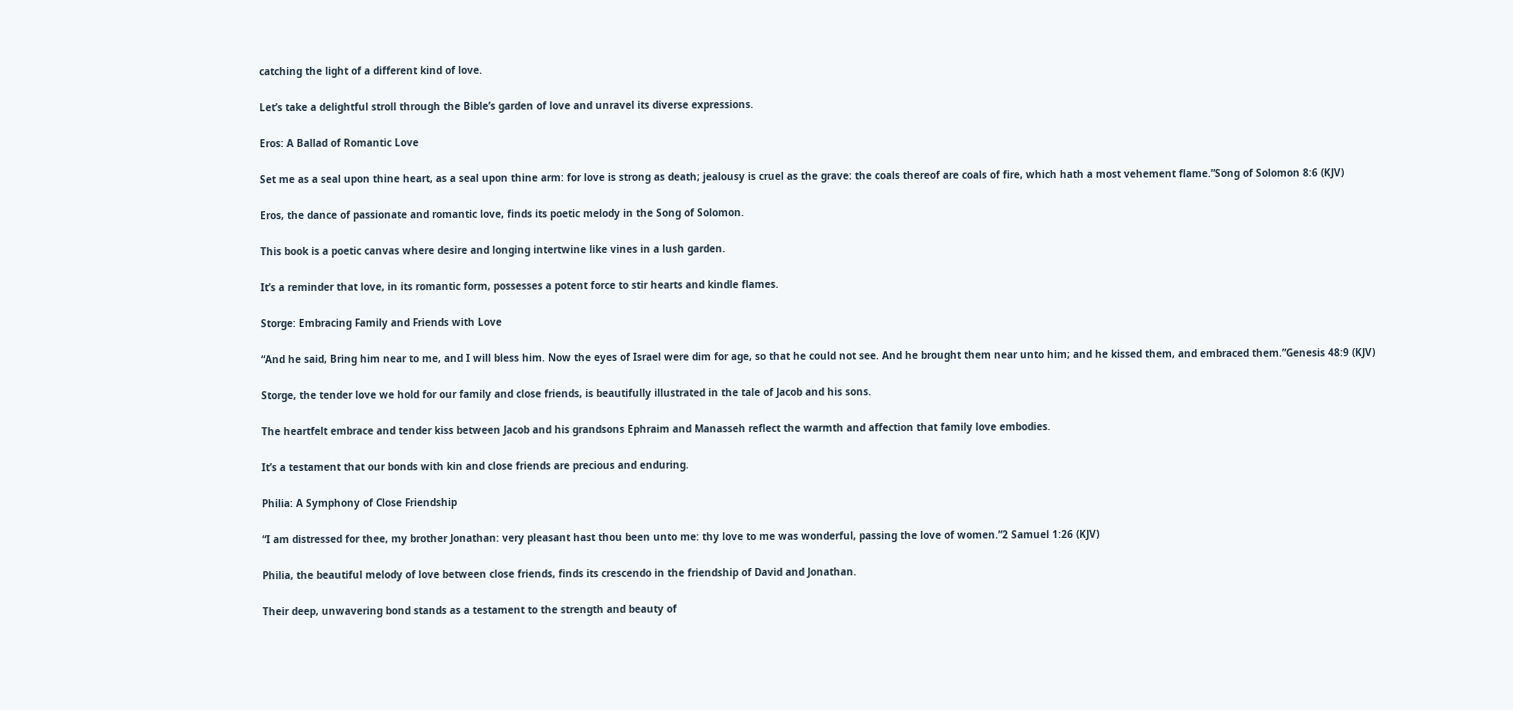catching the light of a different kind of love.

Let’s take a delightful stroll through the Bible’s garden of love and unravel its diverse expressions.

Eros: A Ballad of Romantic Love

Set me as a seal upon thine heart, as a seal upon thine arm: for love is strong as death; jealousy is cruel as the grave: the coals thereof are coals of fire, which hath a most vehement flame.”Song of Solomon 8:6 (KJV)

Eros, the dance of passionate and romantic love, finds its poetic melody in the Song of Solomon.

This book is a poetic canvas where desire and longing intertwine like vines in a lush garden.

It’s a reminder that love, in its romantic form, possesses a potent force to stir hearts and kindle flames.

Storge: Embracing Family and Friends with Love

“And he said, Bring him near to me, and I will bless him. Now the eyes of Israel were dim for age, so that he could not see. And he brought them near unto him; and he kissed them, and embraced them.”Genesis 48:9 (KJV)

Storge, the tender love we hold for our family and close friends, is beautifully illustrated in the tale of Jacob and his sons.

The heartfelt embrace and tender kiss between Jacob and his grandsons Ephraim and Manasseh reflect the warmth and affection that family love embodies.

It’s a testament that our bonds with kin and close friends are precious and enduring.

Philia: A Symphony of Close Friendship

“I am distressed for thee, my brother Jonathan: very pleasant hast thou been unto me: thy love to me was wonderful, passing the love of women.”2 Samuel 1:26 (KJV)

Philia, the beautiful melody of love between close friends, finds its crescendo in the friendship of David and Jonathan.

Their deep, unwavering bond stands as a testament to the strength and beauty of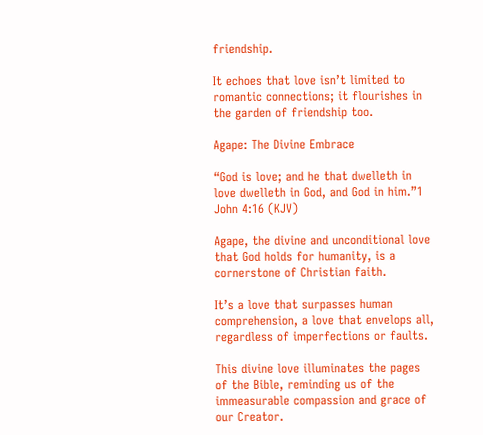friendship.

It echoes that love isn’t limited to romantic connections; it flourishes in the garden of friendship too.

Agape: The Divine Embrace

“God is love; and he that dwelleth in love dwelleth in God, and God in him.”1 John 4:16 (KJV)

Agape, the divine and unconditional love that God holds for humanity, is a cornerstone of Christian faith.

It’s a love that surpasses human comprehension, a love that envelops all, regardless of imperfections or faults.

This divine love illuminates the pages of the Bible, reminding us of the immeasurable compassion and grace of our Creator.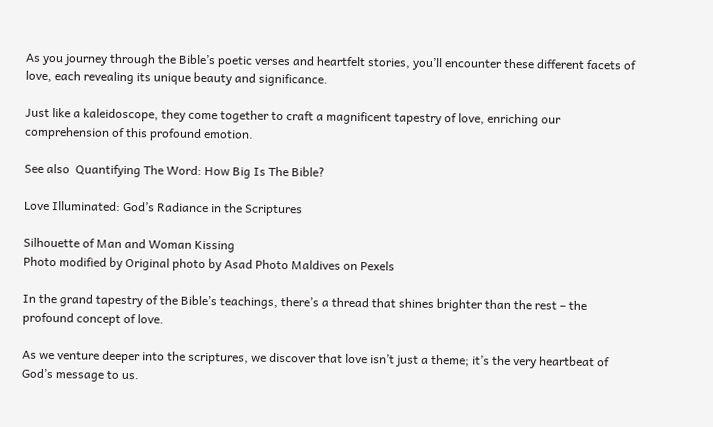As you journey through the Bible’s poetic verses and heartfelt stories, you’ll encounter these different facets of love, each revealing its unique beauty and significance.

Just like a kaleidoscope, they come together to craft a magnificent tapestry of love, enriching our comprehension of this profound emotion.

See also  Quantifying The Word: How Big Is The Bible?

Love Illuminated: God’s Radiance in the Scriptures

Silhouette of Man and Woman Kissing
Photo modified by Original photo by Asad Photo Maldives on Pexels

In the grand tapestry of the Bible’s teachings, there’s a thread that shines brighter than the rest – the profound concept of love.

As we venture deeper into the scriptures, we discover that love isn’t just a theme; it’s the very heartbeat of God’s message to us.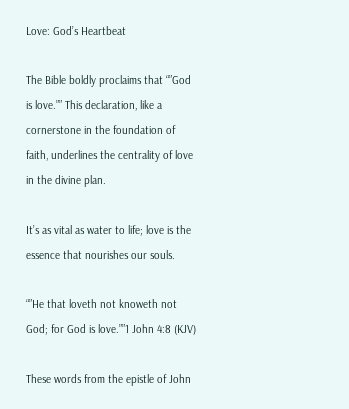Love: God’s Heartbeat

The Bible boldly proclaims that “”God is love.”” This declaration, like a cornerstone in the foundation of faith, underlines the centrality of love in the divine plan.

It’s as vital as water to life; love is the essence that nourishes our souls.

“”He that loveth not knoweth not God; for God is love.””1 John 4:8 (KJV)

These words from the epistle of John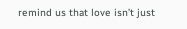remind us that love isn’t just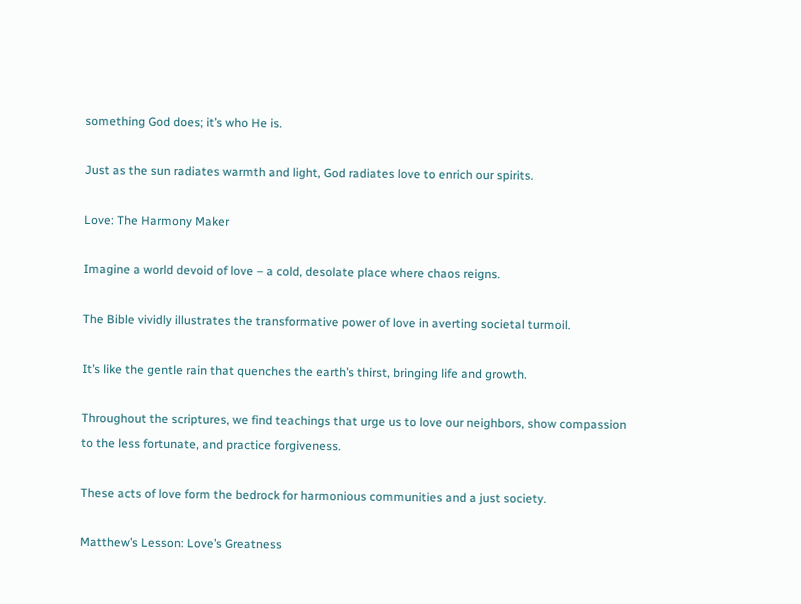something God does; it’s who He is.

Just as the sun radiates warmth and light, God radiates love to enrich our spirits.

Love: The Harmony Maker

Imagine a world devoid of love – a cold, desolate place where chaos reigns.

The Bible vividly illustrates the transformative power of love in averting societal turmoil.

It’s like the gentle rain that quenches the earth’s thirst, bringing life and growth.

Throughout the scriptures, we find teachings that urge us to love our neighbors, show compassion to the less fortunate, and practice forgiveness.

These acts of love form the bedrock for harmonious communities and a just society.

Matthew’s Lesson: Love’s Greatness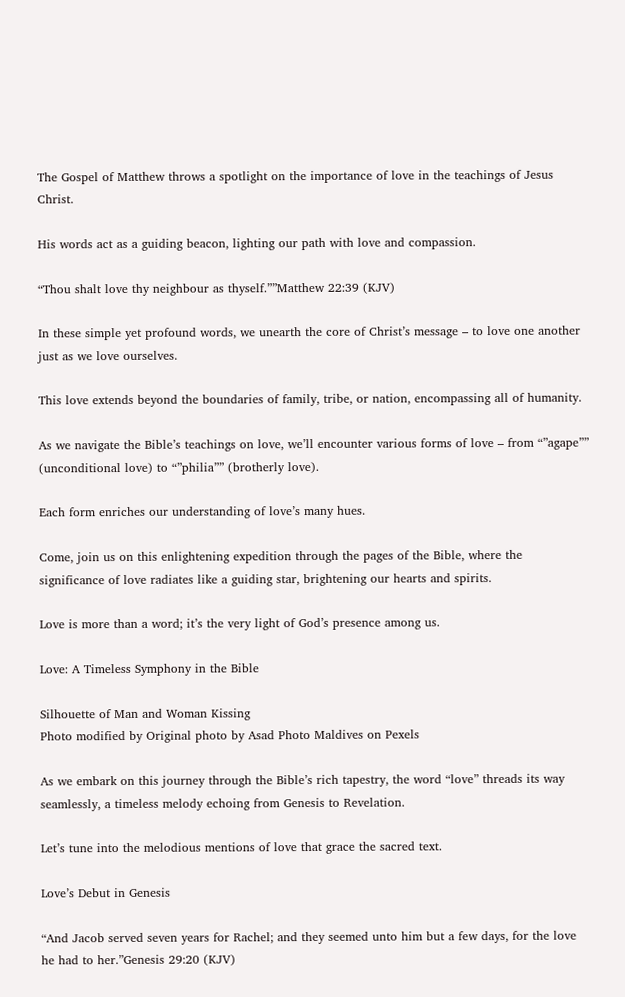The Gospel of Matthew throws a spotlight on the importance of love in the teachings of Jesus Christ.

His words act as a guiding beacon, lighting our path with love and compassion.

“Thou shalt love thy neighbour as thyself.””Matthew 22:39 (KJV)

In these simple yet profound words, we unearth the core of Christ’s message – to love one another just as we love ourselves.

This love extends beyond the boundaries of family, tribe, or nation, encompassing all of humanity.

As we navigate the Bible’s teachings on love, we’ll encounter various forms of love – from “”agape”” (unconditional love) to “”philia”” (brotherly love).

Each form enriches our understanding of love’s many hues.

Come, join us on this enlightening expedition through the pages of the Bible, where the significance of love radiates like a guiding star, brightening our hearts and spirits.

Love is more than a word; it’s the very light of God’s presence among us.

Love: A Timeless Symphony in the Bible

Silhouette of Man and Woman Kissing
Photo modified by Original photo by Asad Photo Maldives on Pexels

As we embark on this journey through the Bible’s rich tapestry, the word “love” threads its way seamlessly, a timeless melody echoing from Genesis to Revelation.

Let’s tune into the melodious mentions of love that grace the sacred text.

Love’s Debut in Genesis

“And Jacob served seven years for Rachel; and they seemed unto him but a few days, for the love he had to her.”Genesis 29:20 (KJV)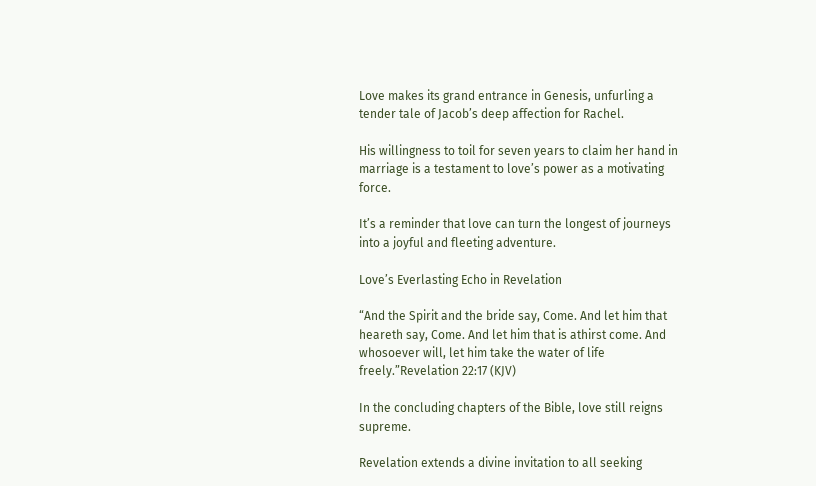Love makes its grand entrance in Genesis, unfurling a tender tale of Jacob’s deep affection for Rachel.

His willingness to toil for seven years to claim her hand in marriage is a testament to love’s power as a motivating force.

It’s a reminder that love can turn the longest of journeys into a joyful and fleeting adventure.

Love’s Everlasting Echo in Revelation

“And the Spirit and the bride say, Come. And let him that heareth say, Come. And let him that is athirst come. And whosoever will, let him take the water of life freely.”Revelation 22:17 (KJV)

In the concluding chapters of the Bible, love still reigns supreme.

Revelation extends a divine invitation to all seeking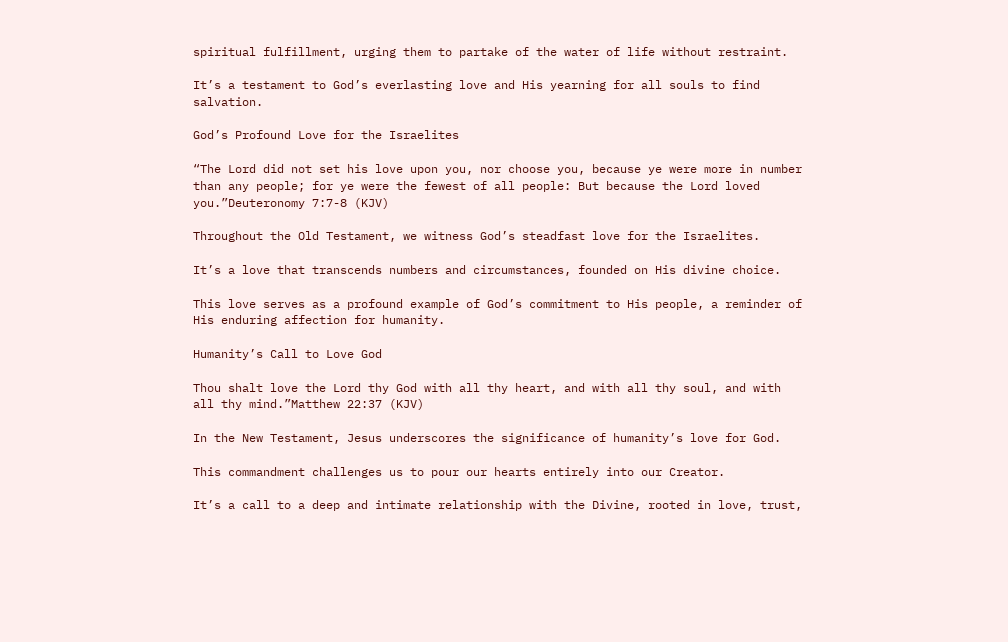spiritual fulfillment, urging them to partake of the water of life without restraint.

It’s a testament to God’s everlasting love and His yearning for all souls to find salvation.

God’s Profound Love for the Israelites

“The Lord did not set his love upon you, nor choose you, because ye were more in number than any people; for ye were the fewest of all people: But because the Lord loved you.”Deuteronomy 7:7-8 (KJV)

Throughout the Old Testament, we witness God’s steadfast love for the Israelites.

It’s a love that transcends numbers and circumstances, founded on His divine choice.

This love serves as a profound example of God’s commitment to His people, a reminder of His enduring affection for humanity.

Humanity’s Call to Love God

Thou shalt love the Lord thy God with all thy heart, and with all thy soul, and with all thy mind.”Matthew 22:37 (KJV)

In the New Testament, Jesus underscores the significance of humanity’s love for God.

This commandment challenges us to pour our hearts entirely into our Creator.

It’s a call to a deep and intimate relationship with the Divine, rooted in love, trust,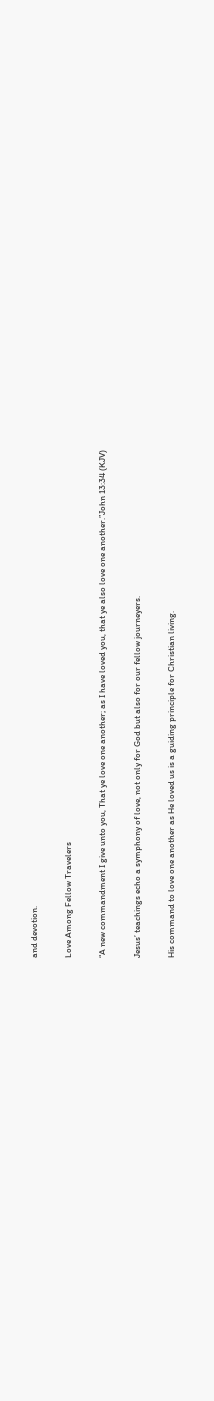and devotion.

Love Among Fellow Travelers

“A new commandment I give unto you, That ye love one another; as I have loved you, that ye also love one another.”John 13:34 (KJV)

Jesus’ teachings echo a symphony of love, not only for God but also for our fellow journeyers.

His command to love one another as He loved us is a guiding principle for Christian living.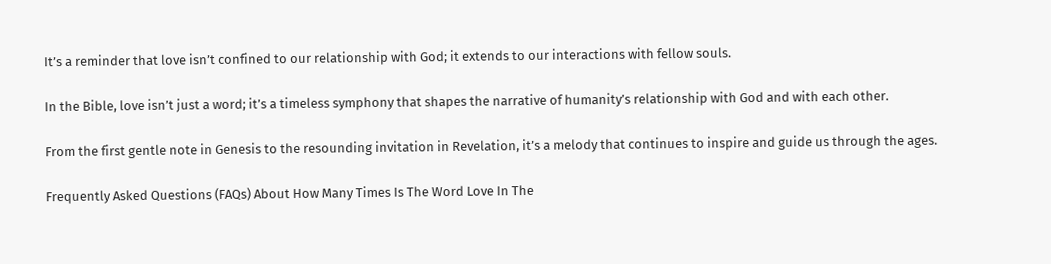It’s a reminder that love isn’t confined to our relationship with God; it extends to our interactions with fellow souls.

In the Bible, love isn’t just a word; it’s a timeless symphony that shapes the narrative of humanity’s relationship with God and with each other.

From the first gentle note in Genesis to the resounding invitation in Revelation, it’s a melody that continues to inspire and guide us through the ages.

Frequently Asked Questions (FAQs) About How Many Times Is The Word Love In The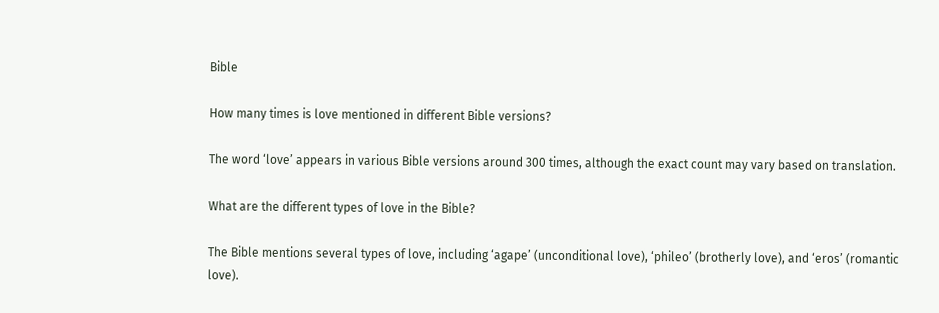Bible

How many times is love mentioned in different Bible versions?

The word ‘love’ appears in various Bible versions around 300 times, although the exact count may vary based on translation.

What are the different types of love in the Bible?

The Bible mentions several types of love, including ‘agape’ (unconditional love), ‘phileo’ (brotherly love), and ‘eros’ (romantic love).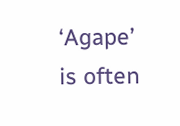‘Agape’ is often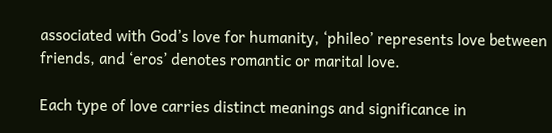associated with God’s love for humanity, ‘phileo’ represents love between friends, and ‘eros’ denotes romantic or marital love.

Each type of love carries distinct meanings and significance in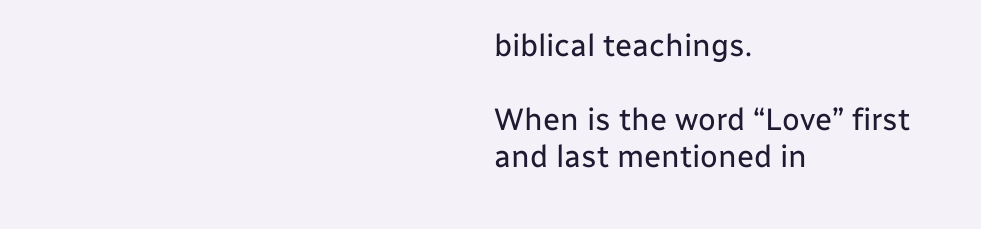biblical teachings.

When is the word “Love” first and last mentioned in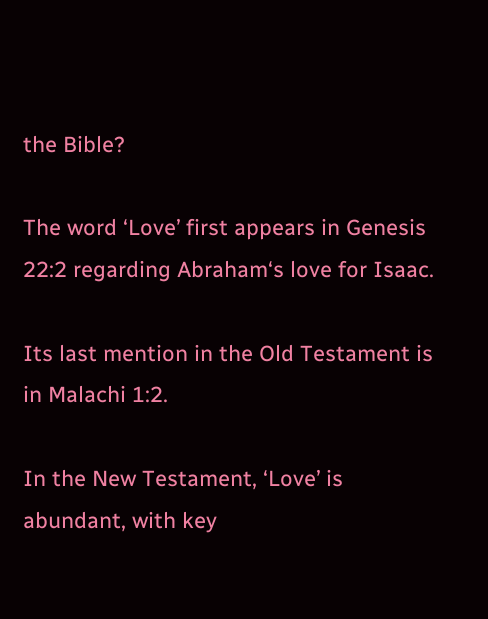the Bible?

The word ‘Love’ first appears in Genesis 22:2 regarding Abraham‘s love for Isaac.

Its last mention in the Old Testament is in Malachi 1:2.

In the New Testament, ‘Love’ is abundant, with key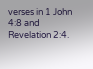verses in 1 John 4:8 and Revelation 2:4.